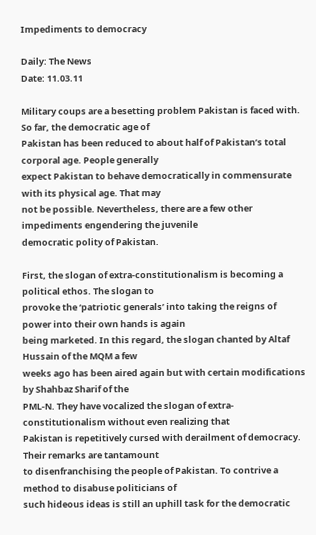Impediments to democracy

Daily: The News
Date: 11.03.11

Military coups are a besetting problem Pakistan is faced with. So far, the democratic age of
Pakistan has been reduced to about half of Pakistan’s total corporal age. People generally
expect Pakistan to behave democratically in commensurate with its physical age. That may
not be possible. Nevertheless, there are a few other impediments engendering the juvenile
democratic polity of Pakistan.

First, the slogan of extra-constitutionalism is becoming a political ethos. The slogan to
provoke the ‘patriotic generals’ into taking the reigns of power into their own hands is again
being marketed. In this regard, the slogan chanted by Altaf Hussain of the MQM a few
weeks ago has been aired again but with certain modifications by Shahbaz Sharif of the
PML-N. They have vocalized the slogan of extra-constitutionalism without even realizing that
Pakistan is repetitively cursed with derailment of democracy. Their remarks are tantamount
to disenfranchising the people of Pakistan. To contrive a method to disabuse politicians of
such hideous ideas is still an uphill task for the democratic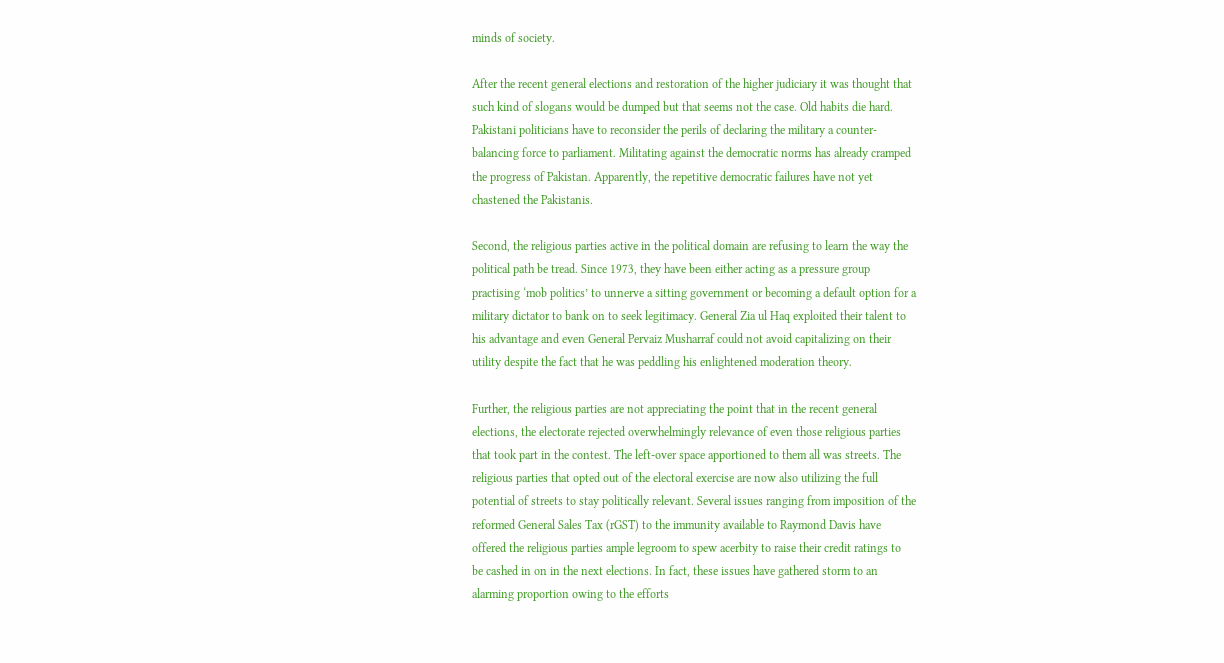minds of society.

After the recent general elections and restoration of the higher judiciary it was thought that
such kind of slogans would be dumped but that seems not the case. Old habits die hard.
Pakistani politicians have to reconsider the perils of declaring the military a counter-
balancing force to parliament. Militating against the democratic norms has already cramped
the progress of Pakistan. Apparently, the repetitive democratic failures have not yet
chastened the Pakistanis.

Second, the religious parties active in the political domain are refusing to learn the way the
political path be tread. Since 1973, they have been either acting as a pressure group
practising ‘mob politics’ to unnerve a sitting government or becoming a default option for a
military dictator to bank on to seek legitimacy. General Zia ul Haq exploited their talent to
his advantage and even General Pervaiz Musharraf could not avoid capitalizing on their
utility despite the fact that he was peddling his enlightened moderation theory.

Further, the religious parties are not appreciating the point that in the recent general
elections, the electorate rejected overwhelmingly relevance of even those religious parties
that took part in the contest. The left-over space apportioned to them all was streets. The
religious parties that opted out of the electoral exercise are now also utilizing the full
potential of streets to stay politically relevant. Several issues ranging from imposition of the
reformed General Sales Tax (rGST) to the immunity available to Raymond Davis have
offered the religious parties ample legroom to spew acerbity to raise their credit ratings to
be cashed in on in the next elections. In fact, these issues have gathered storm to an
alarming proportion owing to the efforts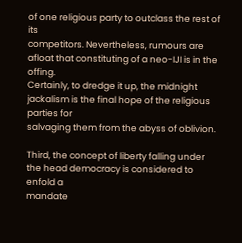of one religious party to outclass the rest of its
competitors. Nevertheless, rumours are afloat that constituting of a neo-IJI is in the offing.
Certainly, to dredge it up, the midnight jackalism is the final hope of the religious parties for
salvaging them from the abyss of oblivion.

Third, the concept of liberty falling under the head democracy is considered to enfold a
mandate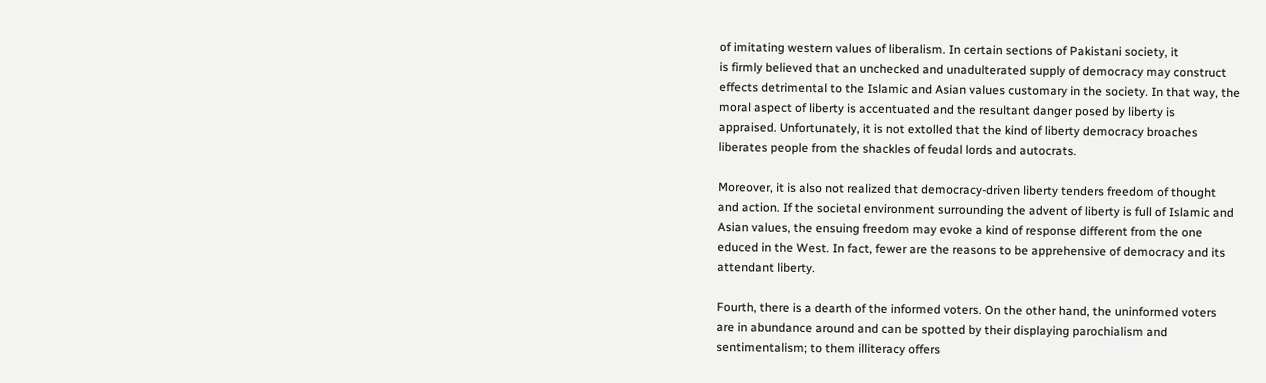of imitating western values of liberalism. In certain sections of Pakistani society, it
is firmly believed that an unchecked and unadulterated supply of democracy may construct
effects detrimental to the Islamic and Asian values customary in the society. In that way, the
moral aspect of liberty is accentuated and the resultant danger posed by liberty is
appraised. Unfortunately, it is not extolled that the kind of liberty democracy broaches
liberates people from the shackles of feudal lords and autocrats.

Moreover, it is also not realized that democracy-driven liberty tenders freedom of thought
and action. If the societal environment surrounding the advent of liberty is full of Islamic and
Asian values, the ensuing freedom may evoke a kind of response different from the one
educed in the West. In fact, fewer are the reasons to be apprehensive of democracy and its
attendant liberty.

Fourth, there is a dearth of the informed voters. On the other hand, the uninformed voters
are in abundance around and can be spotted by their displaying parochialism and
sentimentalism; to them illiteracy offers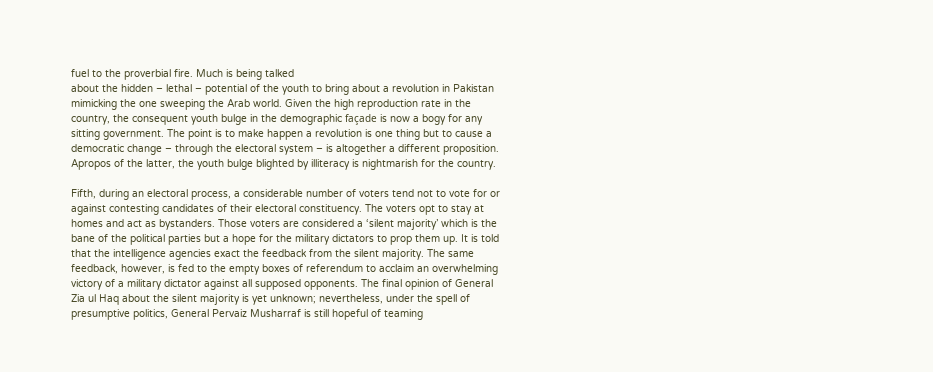fuel to the proverbial fire. Much is being talked
about the hidden – lethal – potential of the youth to bring about a revolution in Pakistan
mimicking the one sweeping the Arab world. Given the high reproduction rate in the
country, the consequent youth bulge in the demographic façade is now a bogy for any
sitting government. The point is to make happen a revolution is one thing but to cause a
democratic change – through the electoral system – is altogether a different proposition.
Apropos of the latter, the youth bulge blighted by illiteracy is nightmarish for the country.

Fifth, during an electoral process, a considerable number of voters tend not to vote for or
against contesting candidates of their electoral constituency. The voters opt to stay at
homes and act as bystanders. Those voters are considered a ‘silent majority’ which is the
bane of the political parties but a hope for the military dictators to prop them up. It is told
that the intelligence agencies exact the feedback from the silent majority. The same
feedback, however, is fed to the empty boxes of referendum to acclaim an overwhelming
victory of a military dictator against all supposed opponents. The final opinion of General
Zia ul Haq about the silent majority is yet unknown; nevertheless, under the spell of
presumptive politics, General Pervaiz Musharraf is still hopeful of teaming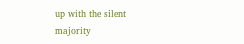up with the silent
majority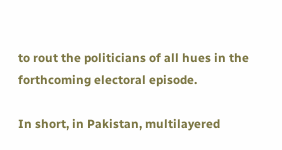to rout the politicians of all hues in the forthcoming electoral episode.

In short, in Pakistan, multilayered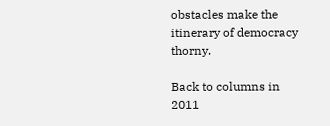obstacles make the itinerary of democracy thorny.

Back to columns in 2011